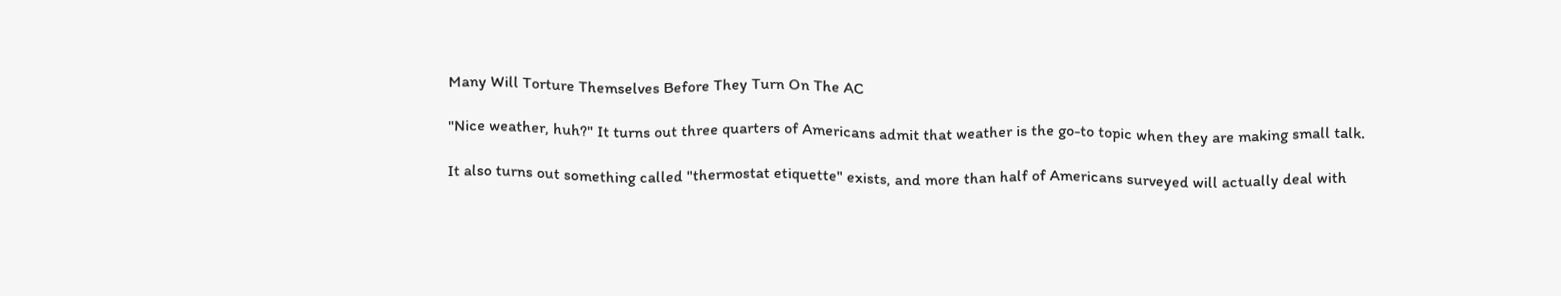Many Will Torture Themselves Before They Turn On The AC

"Nice weather, huh?" It turns out three quarters of Americans admit that weather is the go-to topic when they are making small talk.

It also turns out something called "thermostat etiquette" exists, and more than half of Americans surveyed will actually deal with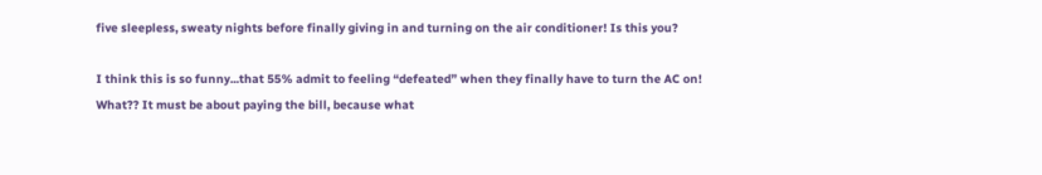five sleepless, sweaty nights before finally giving in and turning on the air conditioner! Is this you?

I think this is so funny...that 55% admit to feeling “defeated” when they finally have to turn the AC on! What?? It must be about paying the bill, because what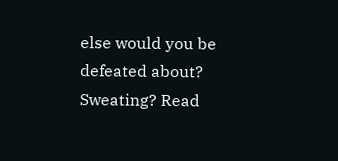else would you be defeated about? Sweating? Read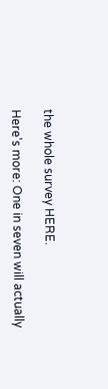the whole survey HERE.

Here's more: One in seven will actually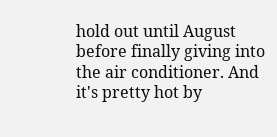hold out until August before finally giving into the air conditioner. And it's pretty hot by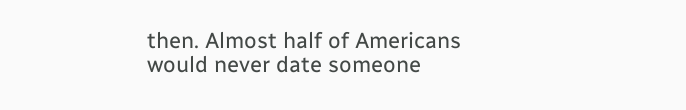then. Almost half of Americans would never date someone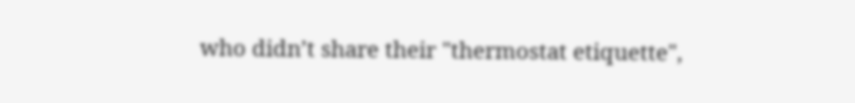who didn’t share their "thermostat etiquette",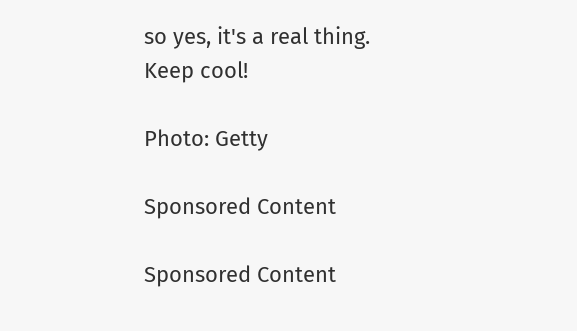so yes, it's a real thing. Keep cool!

Photo: Getty

Sponsored Content

Sponsored Content